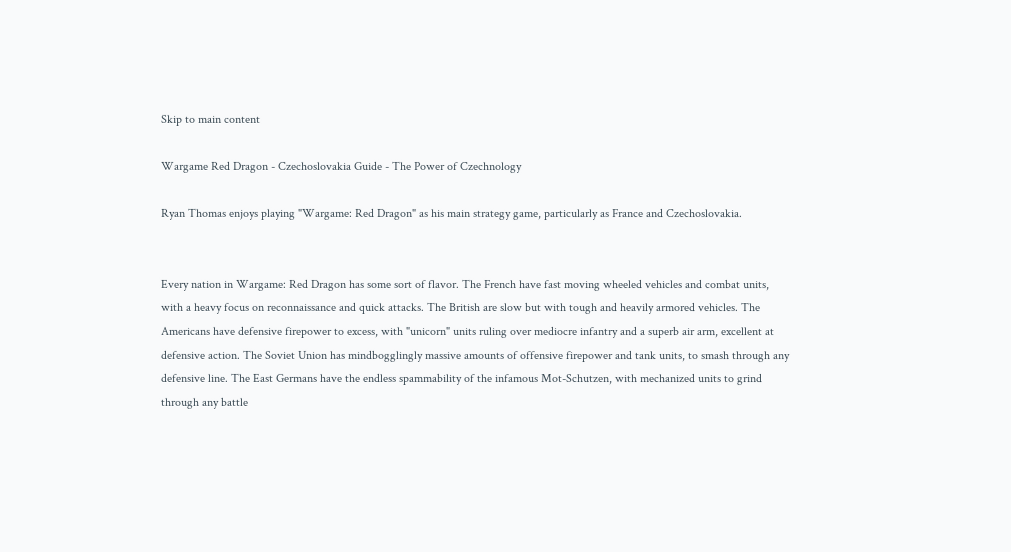Skip to main content

Wargame Red Dragon - Czechoslovakia Guide - The Power of Czechnology

Ryan Thomas enjoys playing "Wargame: Red Dragon" as his main strategy game, particularly as France and Czechoslovakia.


Every nation in Wargame: Red Dragon has some sort of flavor. The French have fast moving wheeled vehicles and combat units, with a heavy focus on reconnaissance and quick attacks. The British are slow but with tough and heavily armored vehicles. The Americans have defensive firepower to excess, with "unicorn" units ruling over mediocre infantry and a superb air arm, excellent at defensive action. The Soviet Union has mindbogglingly massive amounts of offensive firepower and tank units, to smash through any defensive line. The East Germans have the endless spammability of the infamous Mot-Schutzen, with mechanized units to grind through any battle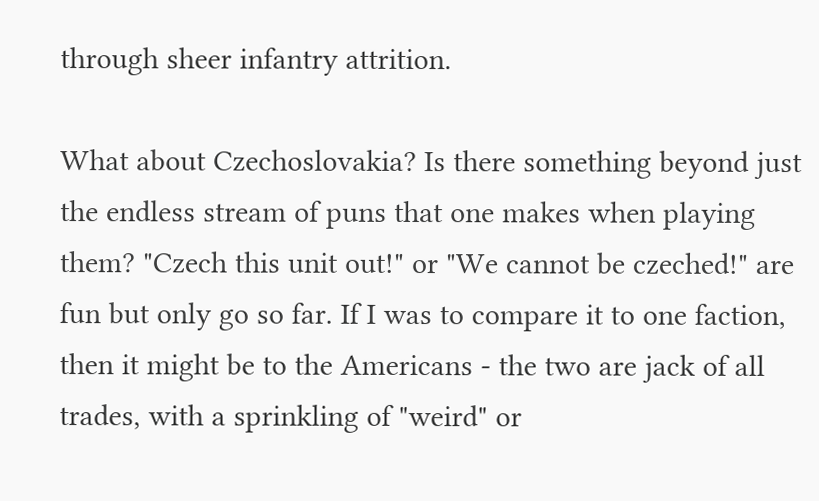through sheer infantry attrition.

What about Czechoslovakia? Is there something beyond just the endless stream of puns that one makes when playing them? "Czech this unit out!" or "We cannot be czeched!" are fun but only go so far. If I was to compare it to one faction, then it might be to the Americans - the two are jack of all trades, with a sprinkling of "weird" or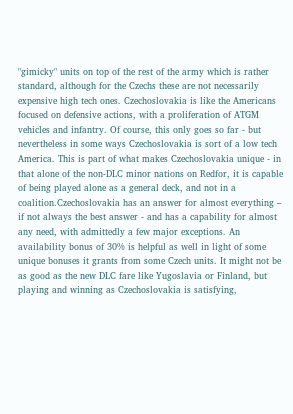"gimicky" units on top of the rest of the army which is rather standard, although for the Czechs these are not necessarily expensive high tech ones. Czechoslovakia is like the Americans focused on defensive actions, with a proliferation of ATGM vehicles and infantry. Of course, this only goes so far - but nevertheless in some ways Czechoslovakia is sort of a low tech America. This is part of what makes Czechoslovakia unique - in that alone of the non-DLC minor nations on Redfor, it is capable of being played alone as a general deck, and not in a coalition.Czechoslovakia has an answer for almost everything – if not always the best answer - and has a capability for almost any need, with admittedly a few major exceptions. An availability bonus of 30% is helpful as well in light of some unique bonuses it grants from some Czech units. It might not be as good as the new DLC fare like Yugoslavia or Finland, but playing and winning as Czechoslovakia is satisfying,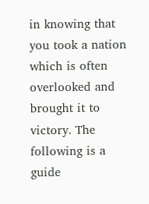in knowing that you took a nation which is often overlooked and brought it to victory. The following is a guide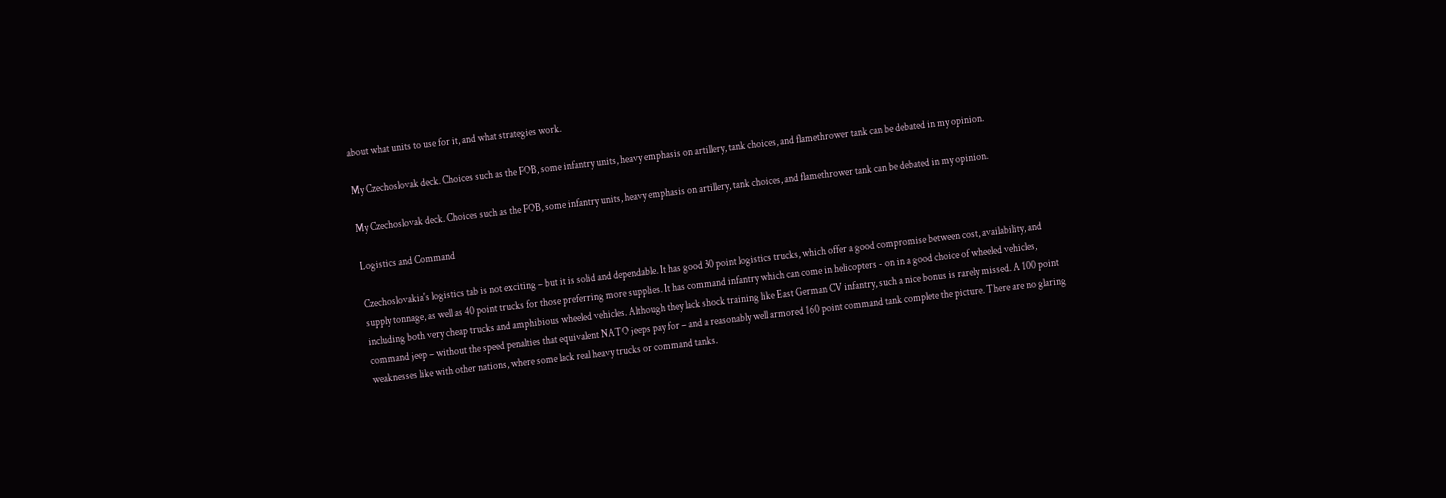about what units to use for it, and what strategies work.

My Czechoslovak deck. Choices such as the FOB, some infantry units, heavy emphasis on artillery, tank choices, and flamethrower tank can be debated in my opinion.

My Czechoslovak deck. Choices such as the FOB, some infantry units, heavy emphasis on artillery, tank choices, and flamethrower tank can be debated in my opinion.

Logistics and Command

Czechoslovakia's logistics tab is not exciting – but it is solid and dependable. It has good 30 point logistics trucks, which offer a good compromise between cost, availability, and supply tonnage, as well as 40 point trucks for those preferring more supplies. It has command infantry which can come in helicopters - on in a good choice of wheeled vehicles, including both very cheap trucks and amphibious wheeled vehicles. Although they lack shock training like East German CV infantry, such a nice bonus is rarely missed. A 100 point command jeep – without the speed penalties that equivalent NATO jeeps pay for – and a reasonably well armored 160 point command tank complete the picture. There are no glaring weaknesses like with other nations, where some lack real heavy trucks or command tanks.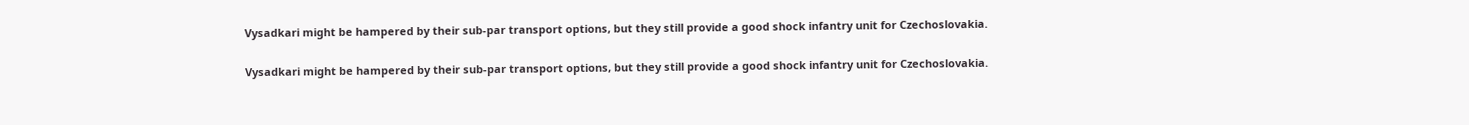Vysadkari might be hampered by their sub-par transport options, but they still provide a good shock infantry unit for Czechoslovakia.

Vysadkari might be hampered by their sub-par transport options, but they still provide a good shock infantry unit for Czechoslovakia.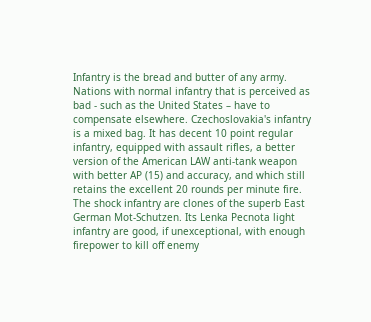Infantry is the bread and butter of any army. Nations with normal infantry that is perceived as bad - such as the United States – have to compensate elsewhere. Czechoslovakia's infantry is a mixed bag. It has decent 10 point regular infantry, equipped with assault rifles, a better version of the American LAW anti-tank weapon with better AP (15) and accuracy, and which still retains the excellent 20 rounds per minute fire. The shock infantry are clones of the superb East German Mot-Schutzen. Its Lenka Pecnota light infantry are good, if unexceptional, with enough firepower to kill off enemy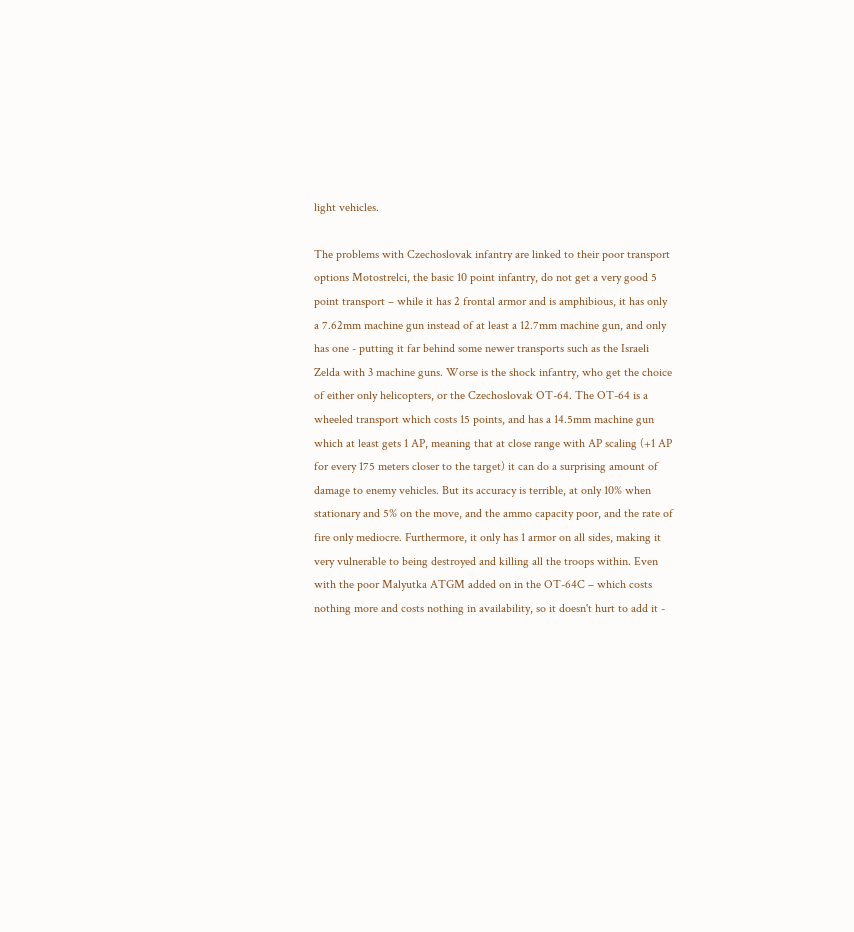light vehicles.

The problems with Czechoslovak infantry are linked to their poor transport options Motostrelci, the basic 10 point infantry, do not get a very good 5 point transport – while it has 2 frontal armor and is amphibious, it has only a 7.62mm machine gun instead of at least a 12.7mm machine gun, and only has one - putting it far behind some newer transports such as the Israeli Zelda with 3 machine guns. Worse is the shock infantry, who get the choice of either only helicopters, or the Czechoslovak OT-64. The OT-64 is a wheeled transport which costs 15 points, and has a 14.5mm machine gun which at least gets 1 AP, meaning that at close range with AP scaling (+1 AP for every 175 meters closer to the target) it can do a surprising amount of damage to enemy vehicles. But its accuracy is terrible, at only 10% when stationary and 5% on the move, and the ammo capacity poor, and the rate of fire only mediocre. Furthermore, it only has 1 armor on all sides, making it very vulnerable to being destroyed and killing all the troops within. Even with the poor Malyutka ATGM added on in the OT-64C – which costs nothing more and costs nothing in availability, so it doesn't hurt to add it -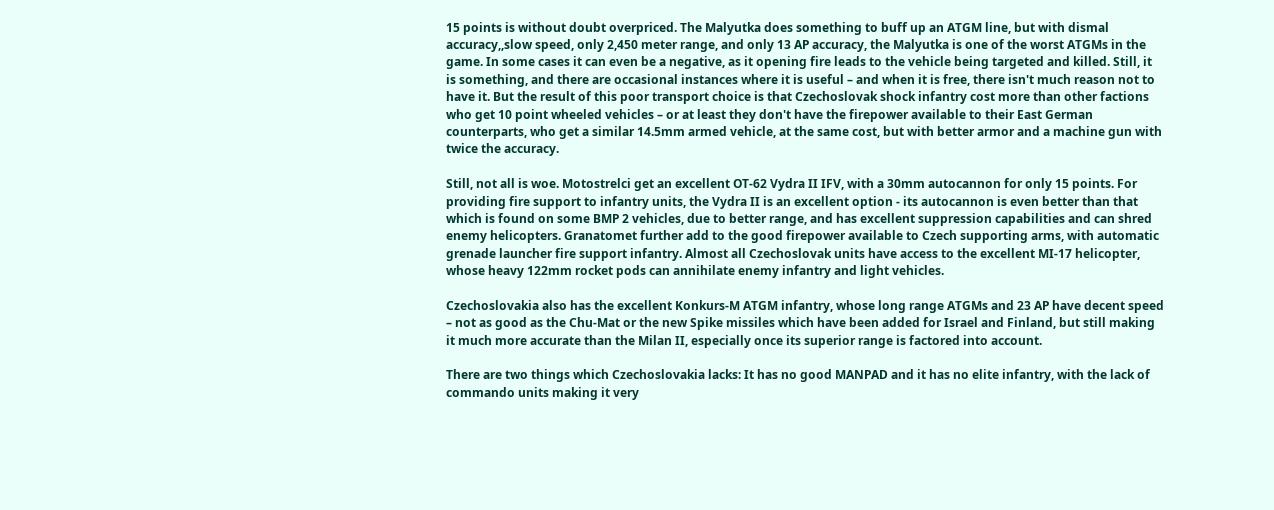15 points is without doubt overpriced. The Malyutka does something to buff up an ATGM line, but with dismal accuracy,,slow speed, only 2,450 meter range, and only 13 AP accuracy, the Malyutka is one of the worst ATGMs in the game. In some cases it can even be a negative, as it opening fire leads to the vehicle being targeted and killed. Still, it is something, and there are occasional instances where it is useful – and when it is free, there isn't much reason not to have it. But the result of this poor transport choice is that Czechoslovak shock infantry cost more than other factions who get 10 point wheeled vehicles – or at least they don't have the firepower available to their East German counterparts, who get a similar 14.5mm armed vehicle, at the same cost, but with better armor and a machine gun with twice the accuracy.

Still, not all is woe. Motostrelci get an excellent OT-62 Vydra II IFV, with a 30mm autocannon for only 15 points. For providing fire support to infantry units, the Vydra II is an excellent option - its autocannon is even better than that which is found on some BMP 2 vehicles, due to better range, and has excellent suppression capabilities and can shred enemy helicopters. Granatomet further add to the good firepower available to Czech supporting arms, with automatic grenade launcher fire support infantry. Almost all Czechoslovak units have access to the excellent MI-17 helicopter, whose heavy 122mm rocket pods can annihilate enemy infantry and light vehicles.

Czechoslovakia also has the excellent Konkurs-M ATGM infantry, whose long range ATGMs and 23 AP have decent speed – not as good as the Chu-Mat or the new Spike missiles which have been added for Israel and Finland, but still making it much more accurate than the Milan II, especially once its superior range is factored into account.

There are two things which Czechoslovakia lacks: It has no good MANPAD and it has no elite infantry, with the lack of commando units making it very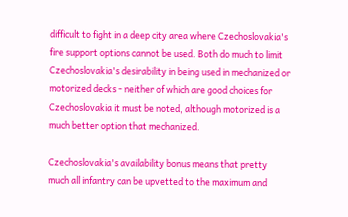difficult to fight in a deep city area where Czechoslovakia's fire support options cannot be used. Both do much to limit Czechoslovakia's desirability in being used in mechanized or motorized decks - neither of which are good choices for Czechoslovakia it must be noted, although motorized is a much better option that mechanized.

Czechoslovakia's availability bonus means that pretty much all infantry can be upvetted to the maximum and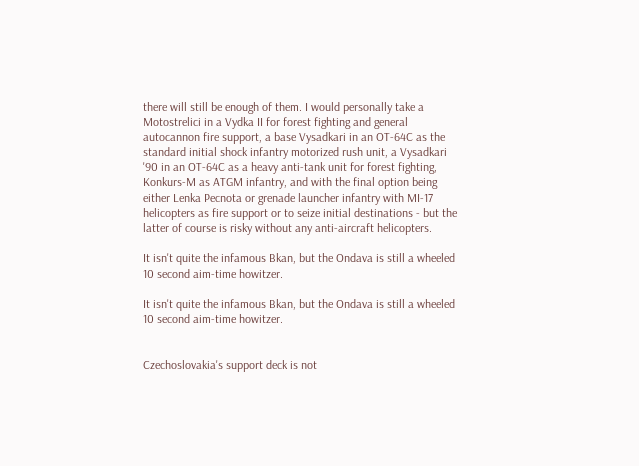there will still be enough of them. I would personally take a Motostrelici in a Vydka II for forest fighting and general autocannon fire support, a base Vysadkari in an OT-64C as the standard initial shock infantry motorized rush unit, a Vysadkari '90 in an OT-64C as a heavy anti-tank unit for forest fighting, Konkurs-M as ATGM infantry, and with the final option being either Lenka Pecnota or grenade launcher infantry with MI-17 helicopters as fire support or to seize initial destinations - but the latter of course is risky without any anti-aircraft helicopters.

It isn't quite the infamous Bkan, but the Ondava is still a wheeled 10 second aim-time howitzer.

It isn't quite the infamous Bkan, but the Ondava is still a wheeled 10 second aim-time howitzer.


Czechoslovakia's support deck is not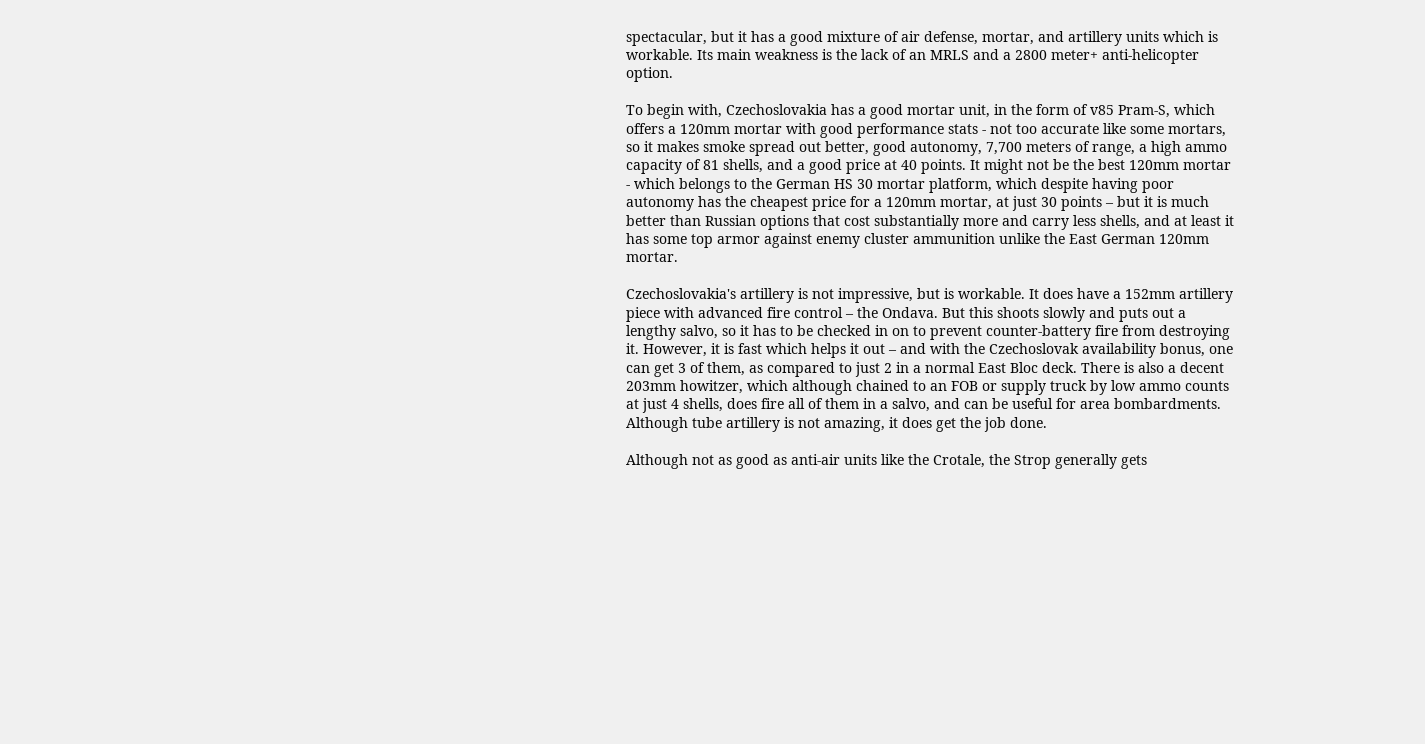spectacular, but it has a good mixture of air defense, mortar, and artillery units which is workable. Its main weakness is the lack of an MRLS and a 2800 meter+ anti-helicopter option.

To begin with, Czechoslovakia has a good mortar unit, in the form of v85 Pram-S, which offers a 120mm mortar with good performance stats - not too accurate like some mortars, so it makes smoke spread out better, good autonomy, 7,700 meters of range, a high ammo capacity of 81 shells, and a good price at 40 points. It might not be the best 120mm mortar - which belongs to the German HS 30 mortar platform, which despite having poor autonomy has the cheapest price for a 120mm mortar, at just 30 points – but it is much better than Russian options that cost substantially more and carry less shells, and at least it has some top armor against enemy cluster ammunition unlike the East German 120mm mortar.

Czechoslovakia's artillery is not impressive, but is workable. It does have a 152mm artillery piece with advanced fire control – the Ondava. But this shoots slowly and puts out a lengthy salvo, so it has to be checked in on to prevent counter-battery fire from destroying it. However, it is fast which helps it out – and with the Czechoslovak availability bonus, one can get 3 of them, as compared to just 2 in a normal East Bloc deck. There is also a decent 203mm howitzer, which although chained to an FOB or supply truck by low ammo counts at just 4 shells, does fire all of them in a salvo, and can be useful for area bombardments. Although tube artillery is not amazing, it does get the job done.

Although not as good as anti-air units like the Crotale, the Strop generally gets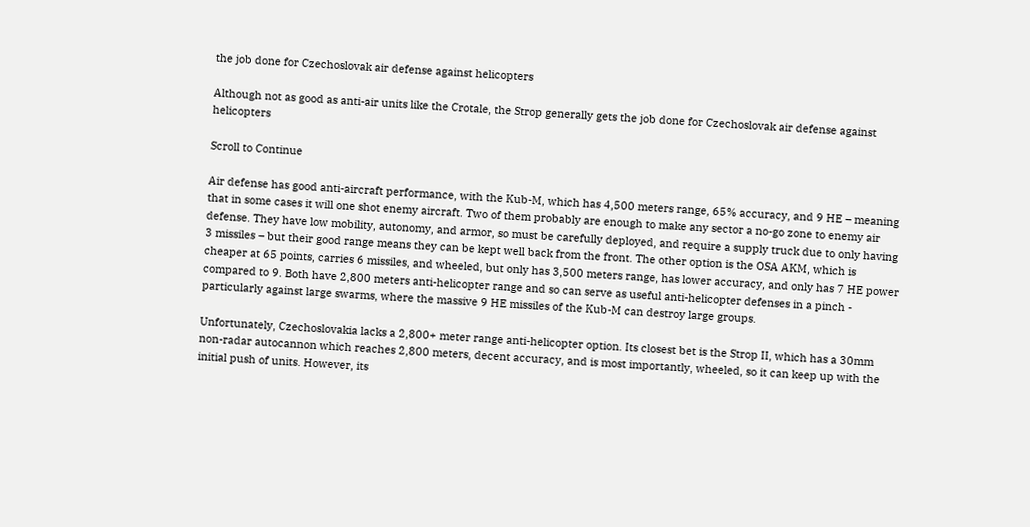the job done for Czechoslovak air defense against helicopters

Although not as good as anti-air units like the Crotale, the Strop generally gets the job done for Czechoslovak air defense against helicopters

Scroll to Continue

Air defense has good anti-aircraft performance, with the Kub-M, which has 4,500 meters range, 65% accuracy, and 9 HE – meaning that in some cases it will one shot enemy aircraft. Two of them probably are enough to make any sector a no-go zone to enemy air defense. They have low mobility, autonomy, and armor, so must be carefully deployed, and require a supply truck due to only having 3 missiles – but their good range means they can be kept well back from the front. The other option is the OSA AKM, which is cheaper at 65 points, carries 6 missiles, and wheeled, but only has 3,500 meters range, has lower accuracy, and only has 7 HE power compared to 9. Both have 2,800 meters anti-helicopter range and so can serve as useful anti-helicopter defenses in a pinch - particularly against large swarms, where the massive 9 HE missiles of the Kub-M can destroy large groups.

Unfortunately, Czechoslovakia lacks a 2,800+ meter range anti-helicopter option. Its closest bet is the Strop II, which has a 30mm non-radar autocannon which reaches 2,800 meters, decent accuracy, and is most importantly, wheeled, so it can keep up with the initial push of units. However, its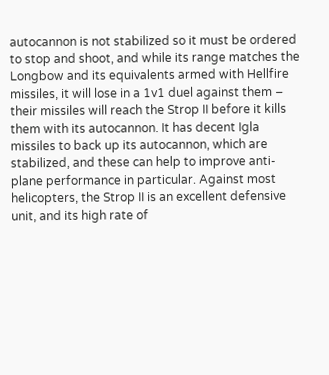autocannon is not stabilized so it must be ordered to stop and shoot, and while its range matches the Longbow and its equivalents armed with Hellfire missiles, it will lose in a 1v1 duel against them – their missiles will reach the Strop II before it kills them with its autocannon. It has decent Igla missiles to back up its autocannon, which are stabilized, and these can help to improve anti-plane performance in particular. Against most helicopters, the Strop II is an excellent defensive unit, and its high rate of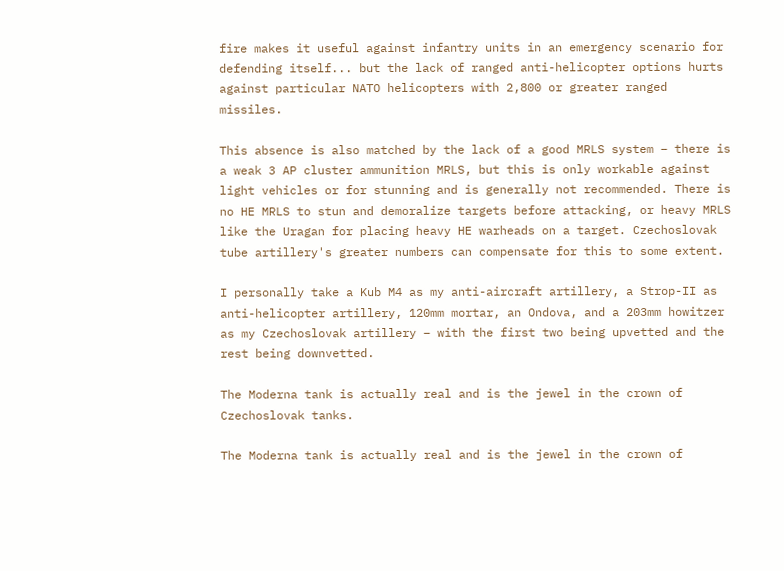fire makes it useful against infantry units in an emergency scenario for defending itself... but the lack of ranged anti-helicopter options hurts against particular NATO helicopters with 2,800 or greater ranged missiles.

This absence is also matched by the lack of a good MRLS system – there is a weak 3 AP cluster ammunition MRLS, but this is only workable against light vehicles or for stunning and is generally not recommended. There is no HE MRLS to stun and demoralize targets before attacking, or heavy MRLS like the Uragan for placing heavy HE warheads on a target. Czechoslovak tube artillery's greater numbers can compensate for this to some extent.

I personally take a Kub M4 as my anti-aircraft artillery, a Strop-II as anti-helicopter artillery, 120mm mortar, an Ondova, and a 203mm howitzer as my Czechoslovak artillery – with the first two being upvetted and the rest being downvetted.

The Moderna tank is actually real and is the jewel in the crown of Czechoslovak tanks.

The Moderna tank is actually real and is the jewel in the crown of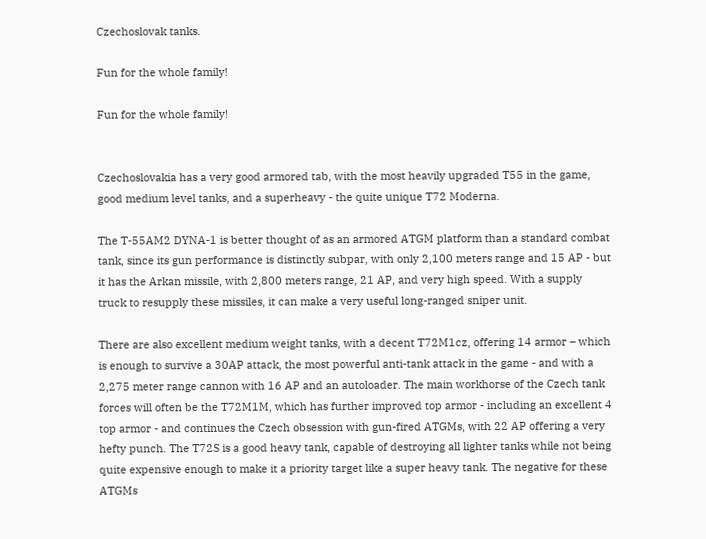Czechoslovak tanks.

Fun for the whole family!

Fun for the whole family!


Czechoslovakia has a very good armored tab, with the most heavily upgraded T55 in the game, good medium level tanks, and a superheavy - the quite unique T72 Moderna.

The T-55AM2 DYNA-1 is better thought of as an armored ATGM platform than a standard combat tank, since its gun performance is distinctly subpar, with only 2,100 meters range and 15 AP - but it has the Arkan missile, with 2,800 meters range, 21 AP, and very high speed. With a supply truck to resupply these missiles, it can make a very useful long-ranged sniper unit.

There are also excellent medium weight tanks, with a decent T72M1cz, offering 14 armor – which is enough to survive a 30AP attack, the most powerful anti-tank attack in the game - and with a 2,275 meter range cannon with 16 AP and an autoloader. The main workhorse of the Czech tank forces will often be the T72M1M, which has further improved top armor - including an excellent 4 top armor - and continues the Czech obsession with gun-fired ATGMs, with 22 AP offering a very hefty punch. The T72S is a good heavy tank, capable of destroying all lighter tanks while not being quite expensive enough to make it a priority target like a super heavy tank. The negative for these ATGMs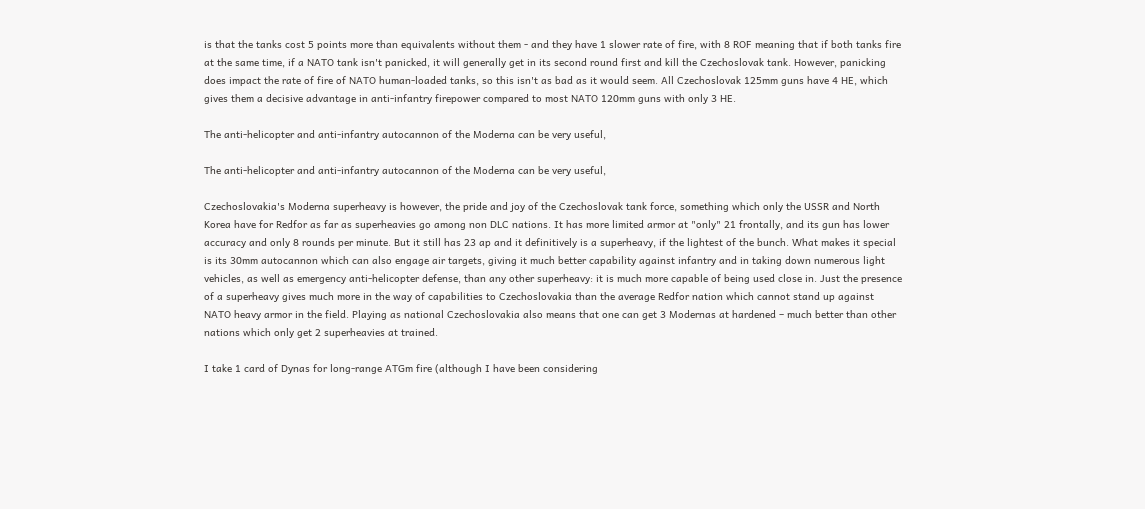is that the tanks cost 5 points more than equivalents without them - and they have 1 slower rate of fire, with 8 ROF meaning that if both tanks fire at the same time, if a NATO tank isn't panicked, it will generally get in its second round first and kill the Czechoslovak tank. However, panicking does impact the rate of fire of NATO human-loaded tanks, so this isn't as bad as it would seem. All Czechoslovak 125mm guns have 4 HE, which gives them a decisive advantage in anti-infantry firepower compared to most NATO 120mm guns with only 3 HE.

The anti-helicopter and anti-infantry autocannon of the Moderna can be very useful,

The anti-helicopter and anti-infantry autocannon of the Moderna can be very useful,

Czechoslovakia's Moderna superheavy is however, the pride and joy of the Czechoslovak tank force, something which only the USSR and North Korea have for Redfor as far as superheavies go among non DLC nations. It has more limited armor at "only" 21 frontally, and its gun has lower accuracy and only 8 rounds per minute. But it still has 23 ap and it definitively is a superheavy, if the lightest of the bunch. What makes it special is its 30mm autocannon which can also engage air targets, giving it much better capability against infantry and in taking down numerous light vehicles, as well as emergency anti-helicopter defense, than any other superheavy: it is much more capable of being used close in. Just the presence of a superheavy gives much more in the way of capabilities to Czechoslovakia than the average Redfor nation which cannot stand up against NATO heavy armor in the field. Playing as national Czechoslovakia also means that one can get 3 Modernas at hardened – much better than other nations which only get 2 superheavies at trained.

I take 1 card of Dynas for long-range ATGm fire (although I have been considering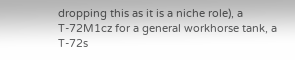dropping this as it is a niche role), a T-72M1cz for a general workhorse tank, a T-72s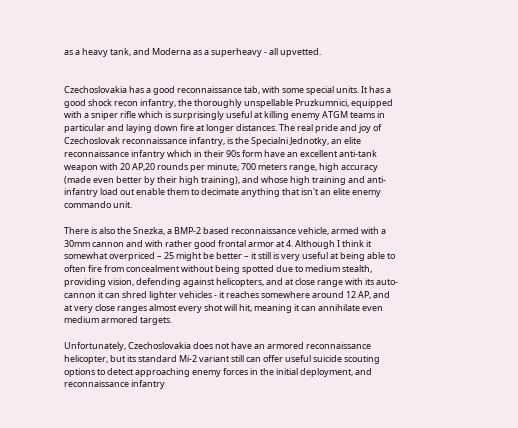as a heavy tank, and Moderna as a superheavy - all upvetted.


Czechoslovakia has a good reconnaissance tab, with some special units. It has a good shock recon infantry, the thoroughly unspellable Pruzkumnici, equipped with a sniper rifle which is surprisingly useful at killing enemy ATGM teams in particular and laying down fire at longer distances. The real pride and joy of Czechoslovak reconnaissance infantry, is the Specialni Jednotky, an elite reconnaissance infantry which in their 90s form have an excellent anti-tank weapon with 20 AP,20 rounds per minute, 700 meters range, high accuracy (made even better by their high training), and whose high training and anti-infantry load out enable them to decimate anything that isn't an elite enemy commando unit.

There is also the Snezka, a BMP-2 based reconnaissance vehicle, armed with a 30mm cannon and with rather good frontal armor at 4. Although I think it somewhat overpriced – 25 might be better – it still is very useful at being able to often fire from concealment without being spotted due to medium stealth, providing vision, defending against helicopters, and at close range with its auto-cannon it can shred lighter vehicles - it reaches somewhere around 12 AP, and at very close ranges almost every shot will hit, meaning it can annihilate even medium armored targets.

Unfortunately, Czechoslovakia does not have an armored reconnaissance helicopter, but its standard Mi-2 variant still can offer useful suicide scouting options to detect approaching enemy forces in the initial deployment, and reconnaissance infantry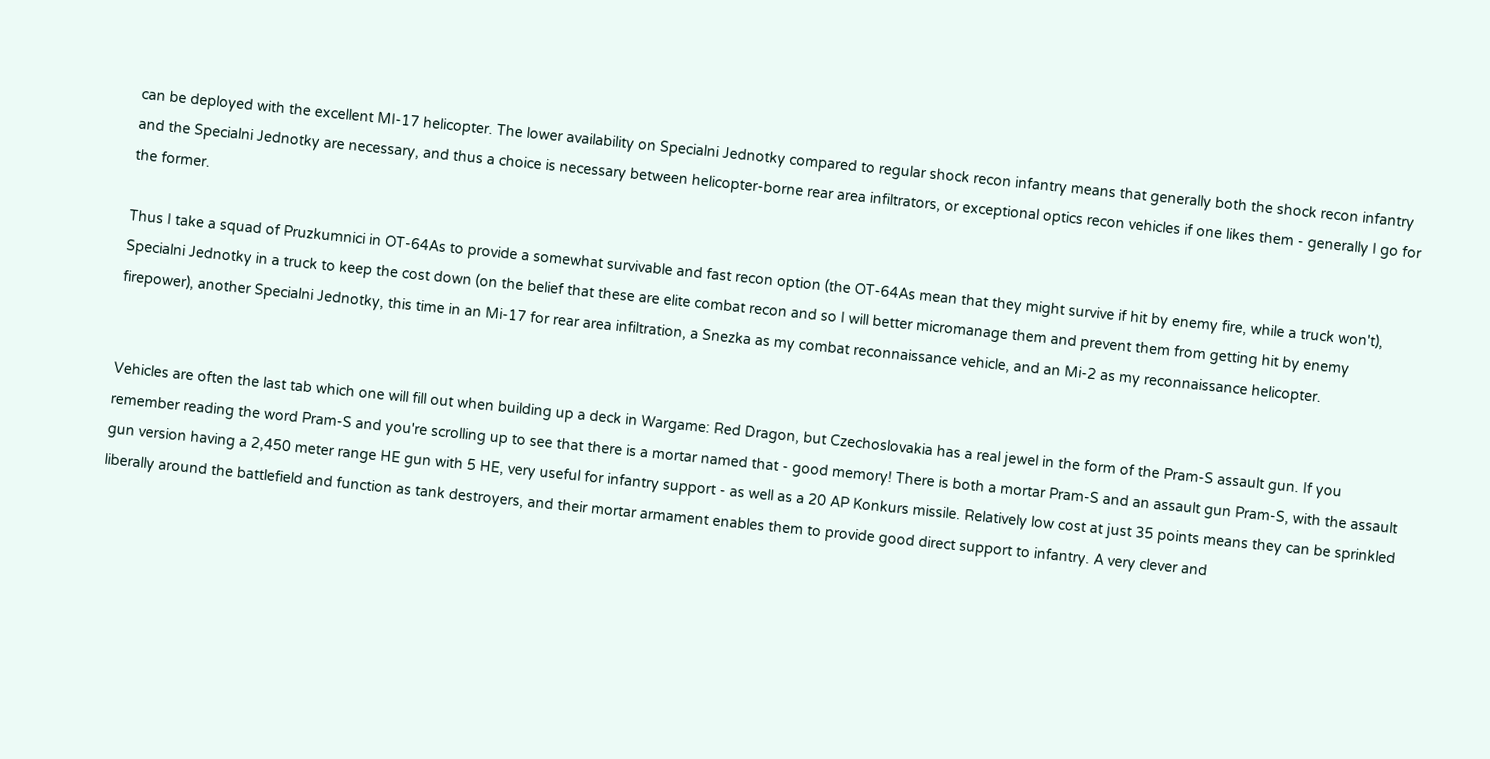can be deployed with the excellent MI-17 helicopter. The lower availability on Specialni Jednotky compared to regular shock recon infantry means that generally both the shock recon infantry and the Specialni Jednotky are necessary, and thus a choice is necessary between helicopter-borne rear area infiltrators, or exceptional optics recon vehicles if one likes them - generally I go for the former.

Thus I take a squad of Pruzkumnici in OT-64As to provide a somewhat survivable and fast recon option (the OT-64As mean that they might survive if hit by enemy fire, while a truck won't), Specialni Jednotky in a truck to keep the cost down (on the belief that these are elite combat recon and so I will better micromanage them and prevent them from getting hit by enemy firepower), another Specialni Jednotky, this time in an Mi-17 for rear area infiltration, a Snezka as my combat reconnaissance vehicle, and an Mi-2 as my reconnaissance helicopter.


Vehicles are often the last tab which one will fill out when building up a deck in Wargame: Red Dragon, but Czechoslovakia has a real jewel in the form of the Pram-S assault gun. If you remember reading the word Pram-S and you're scrolling up to see that there is a mortar named that - good memory! There is both a mortar Pram-S and an assault gun Pram-S, with the assault gun version having a 2,450 meter range HE gun with 5 HE, very useful for infantry support - as well as a 20 AP Konkurs missile. Relatively low cost at just 35 points means they can be sprinkled liberally around the battlefield and function as tank destroyers, and their mortar armament enables them to provide good direct support to infantry. A very clever and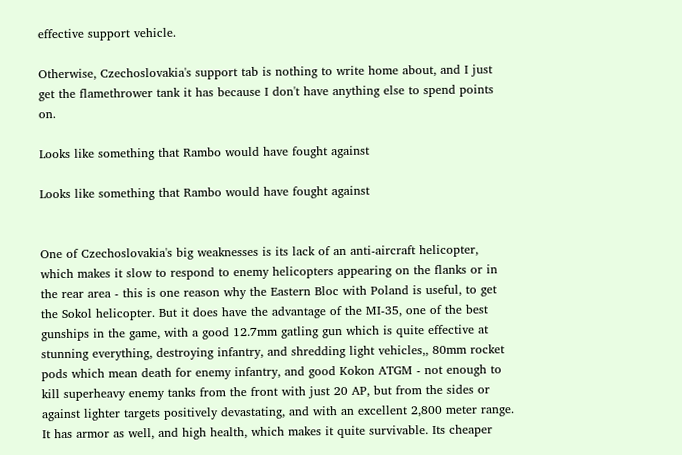effective support vehicle.

Otherwise, Czechoslovakia's support tab is nothing to write home about, and I just get the flamethrower tank it has because I don't have anything else to spend points on.

Looks like something that Rambo would have fought against

Looks like something that Rambo would have fought against


One of Czechoslovakia's big weaknesses is its lack of an anti-aircraft helicopter, which makes it slow to respond to enemy helicopters appearing on the flanks or in the rear area - this is one reason why the Eastern Bloc with Poland is useful, to get the Sokol helicopter. But it does have the advantage of the MI-35, one of the best gunships in the game, with a good 12.7mm gatling gun which is quite effective at stunning everything, destroying infantry, and shredding light vehicles,, 80mm rocket pods which mean death for enemy infantry, and good Kokon ATGM - not enough to kill superheavy enemy tanks from the front with just 20 AP, but from the sides or against lighter targets positively devastating, and with an excellent 2,800 meter range. It has armor as well, and high health, which makes it quite survivable. Its cheaper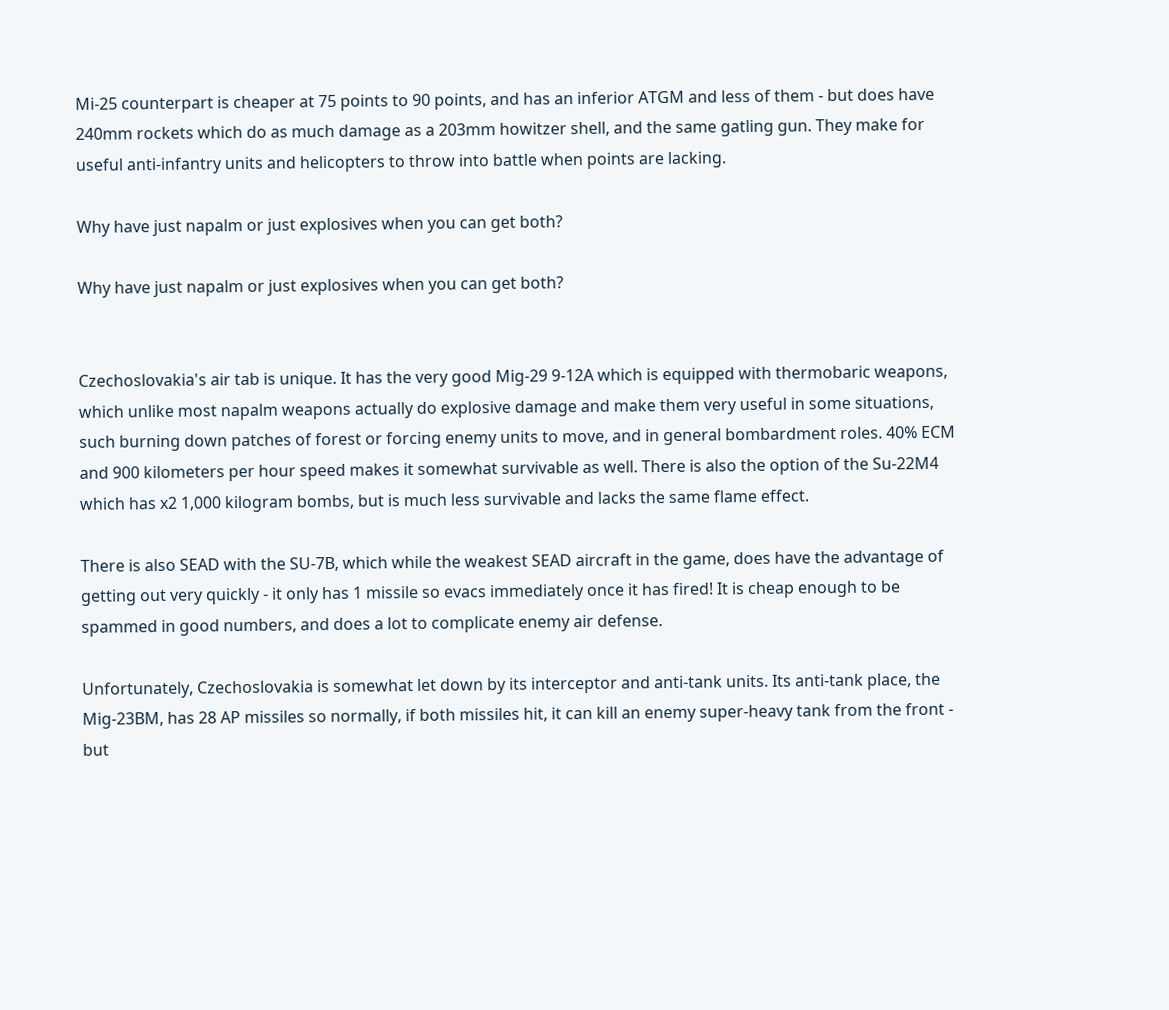Mi-25 counterpart is cheaper at 75 points to 90 points, and has an inferior ATGM and less of them - but does have 240mm rockets which do as much damage as a 203mm howitzer shell, and the same gatling gun. They make for useful anti-infantry units and helicopters to throw into battle when points are lacking.

Why have just napalm or just explosives when you can get both?

Why have just napalm or just explosives when you can get both?


Czechoslovakia's air tab is unique. It has the very good Mig-29 9-12A which is equipped with thermobaric weapons, which unlike most napalm weapons actually do explosive damage and make them very useful in some situations, such burning down patches of forest or forcing enemy units to move, and in general bombardment roles. 40% ECM and 900 kilometers per hour speed makes it somewhat survivable as well. There is also the option of the Su-22M4 which has x2 1,000 kilogram bombs, but is much less survivable and lacks the same flame effect.

There is also SEAD with the SU-7B, which while the weakest SEAD aircraft in the game, does have the advantage of getting out very quickly - it only has 1 missile so evacs immediately once it has fired! It is cheap enough to be spammed in good numbers, and does a lot to complicate enemy air defense.

Unfortunately, Czechoslovakia is somewhat let down by its interceptor and anti-tank units. Its anti-tank place, the Mig-23BM, has 28 AP missiles so normally, if both missiles hit, it can kill an enemy super-heavy tank from the front - but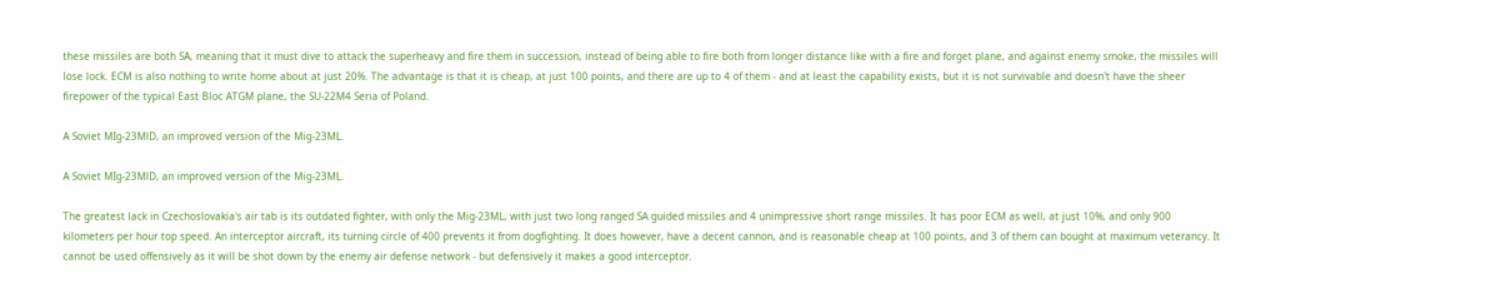these missiles are both SA, meaning that it must dive to attack the superheavy and fire them in succession, instead of being able to fire both from longer distance like with a fire and forget plane, and against enemy smoke, the missiles will lose lock. ECM is also nothing to write home about at just 20%. The advantage is that it is cheap, at just 100 points, and there are up to 4 of them - and at least the capability exists, but it is not survivable and doesn't have the sheer firepower of the typical East Bloc ATGM plane, the SU-22M4 Seria of Poland.

A Soviet MIg-23MlD, an improved version of the Mig-23ML.

A Soviet MIg-23MlD, an improved version of the Mig-23ML.

The greatest lack in Czechoslovakia's air tab is its outdated fighter, with only the Mig-23ML, with just two long ranged SA guided missiles and 4 unimpressive short range missiles. It has poor ECM as well, at just 10%, and only 900 kilometers per hour top speed. An interceptor aircraft, its turning circle of 400 prevents it from dogfighting. It does however, have a decent cannon, and is reasonable cheap at 100 points, and 3 of them can bought at maximum veterancy. It cannot be used offensively as it will be shot down by the enemy air defense network - but defensively it makes a good interceptor.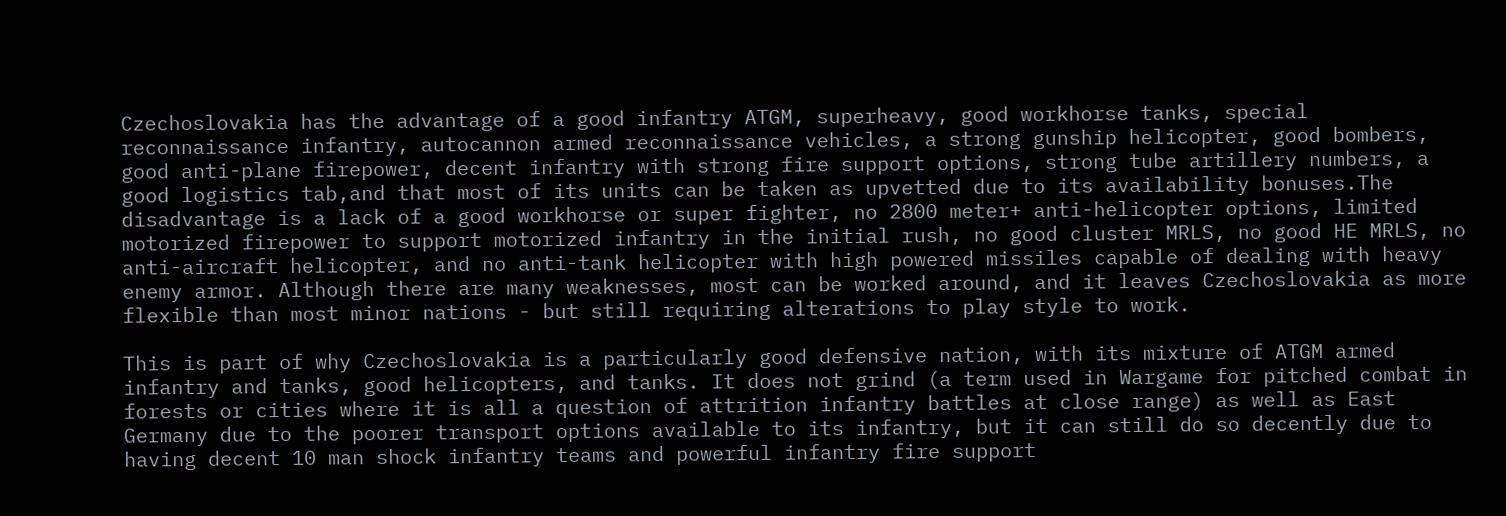Czechoslovakia has the advantage of a good infantry ATGM, superheavy, good workhorse tanks, special reconnaissance infantry, autocannon armed reconnaissance vehicles, a strong gunship helicopter, good bombers, good anti-plane firepower, decent infantry with strong fire support options, strong tube artillery numbers, a good logistics tab,and that most of its units can be taken as upvetted due to its availability bonuses.The disadvantage is a lack of a good workhorse or super fighter, no 2800 meter+ anti-helicopter options, limited motorized firepower to support motorized infantry in the initial rush, no good cluster MRLS, no good HE MRLS, no anti-aircraft helicopter, and no anti-tank helicopter with high powered missiles capable of dealing with heavy enemy armor. Although there are many weaknesses, most can be worked around, and it leaves Czechoslovakia as more flexible than most minor nations - but still requiring alterations to play style to work.

This is part of why Czechoslovakia is a particularly good defensive nation, with its mixture of ATGM armed infantry and tanks, good helicopters, and tanks. It does not grind (a term used in Wargame for pitched combat in forests or cities where it is all a question of attrition infantry battles at close range) as well as East Germany due to the poorer transport options available to its infantry, but it can still do so decently due to having decent 10 man shock infantry teams and powerful infantry fire support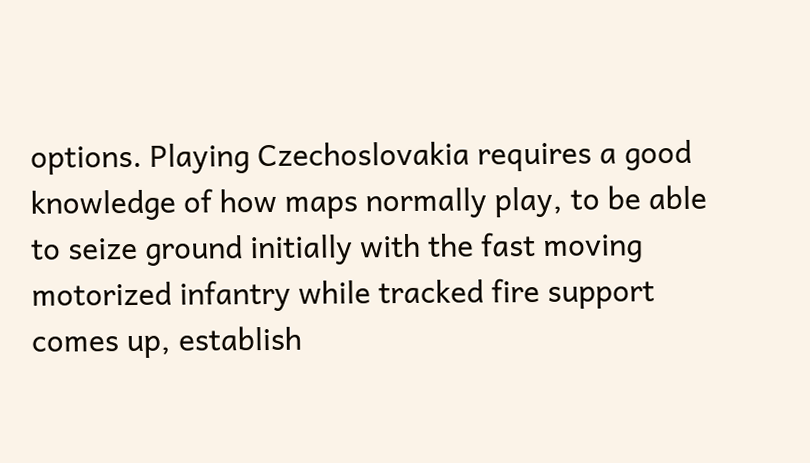options. Playing Czechoslovakia requires a good knowledge of how maps normally play, to be able to seize ground initially with the fast moving motorized infantry while tracked fire support comes up, establish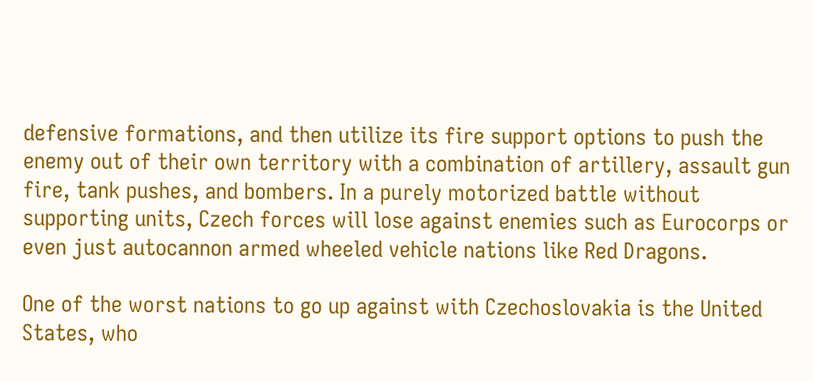defensive formations, and then utilize its fire support options to push the enemy out of their own territory with a combination of artillery, assault gun fire, tank pushes, and bombers. In a purely motorized battle without supporting units, Czech forces will lose against enemies such as Eurocorps or even just autocannon armed wheeled vehicle nations like Red Dragons.

One of the worst nations to go up against with Czechoslovakia is the United States, who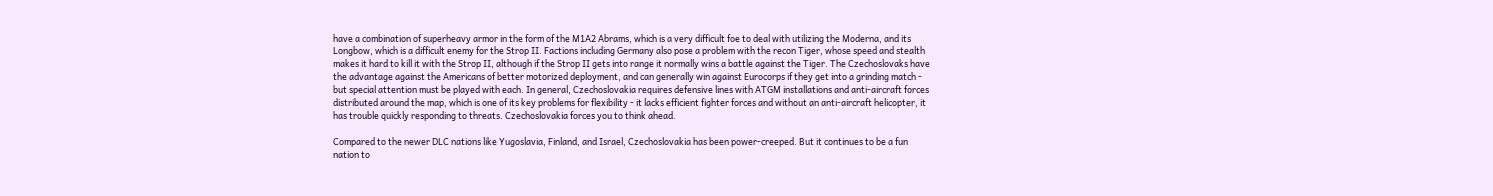have a combination of superheavy armor in the form of the M1A2 Abrams, which is a very difficult foe to deal with utilizing the Moderna, and its Longbow, which is a difficult enemy for the Strop II. Factions including Germany also pose a problem with the recon Tiger, whose speed and stealth makes it hard to kill it with the Strop II, although if the Strop II gets into range it normally wins a battle against the Tiger. The Czechoslovaks have the advantage against the Americans of better motorized deployment, and can generally win against Eurocorps if they get into a grinding match - but special attention must be played with each. In general, Czechoslovakia requires defensive lines with ATGM installations and anti-aircraft forces distributed around the map, which is one of its key problems for flexibility - it lacks efficient fighter forces and without an anti-aircraft helicopter, it has trouble quickly responding to threats. Czechoslovakia forces you to think ahead.

Compared to the newer DLC nations like Yugoslavia, Finland, and Israel, Czechoslovakia has been power-creeped. But it continues to be a fun nation to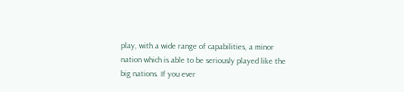play, with a wide range of capabilities, a minor nation which is able to be seriously played like the big nations. If you ever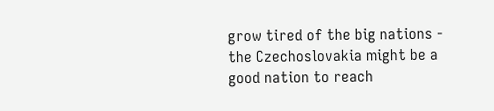grow tired of the big nations - the Czechoslovakia might be a good nation to reach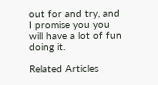out for and try, and I promise you you will have a lot of fun doing it.

Related Articles